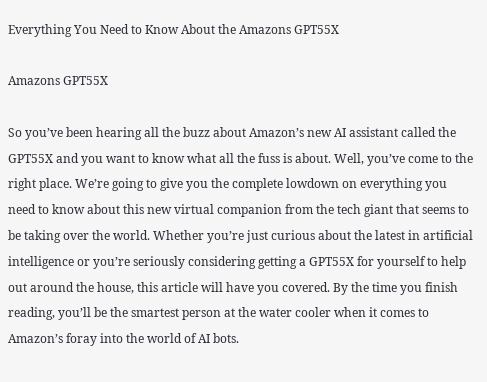Everything You Need to Know About the Amazons GPT55X

Amazons GPT55X

So you’ve been hearing all the buzz about Amazon’s new AI assistant called the GPT55X and you want to know what all the fuss is about. Well, you’ve come to the right place. We’re going to give you the complete lowdown on everything you need to know about this new virtual companion from the tech giant that seems to be taking over the world. Whether you’re just curious about the latest in artificial intelligence or you’re seriously considering getting a GPT55X for yourself to help out around the house, this article will have you covered. By the time you finish reading, you’ll be the smartest person at the water cooler when it comes to Amazon’s foray into the world of AI bots.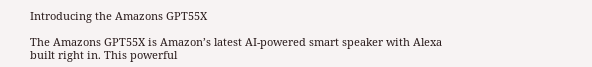Introducing the Amazons GPT55X

The Amazons GPT55X is Amazon’s latest AI-powered smart speaker with Alexa built right in. This powerful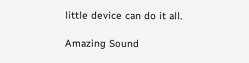little device can do it all.

Amazing Sound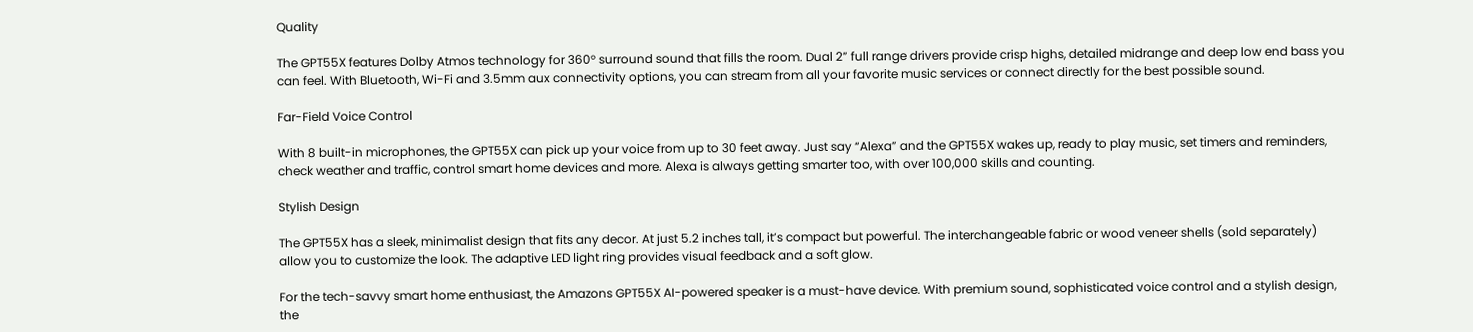Quality

The GPT55X features Dolby Atmos technology for 360° surround sound that fills the room. Dual 2” full range drivers provide crisp highs, detailed midrange and deep low end bass you can feel. With Bluetooth, Wi-Fi and 3.5mm aux connectivity options, you can stream from all your favorite music services or connect directly for the best possible sound.

Far-Field Voice Control

With 8 built-in microphones, the GPT55X can pick up your voice from up to 30 feet away. Just say “Alexa” and the GPT55X wakes up, ready to play music, set timers and reminders, check weather and traffic, control smart home devices and more. Alexa is always getting smarter too, with over 100,000 skills and counting.

Stylish Design

The GPT55X has a sleek, minimalist design that fits any decor. At just 5.2 inches tall, it’s compact but powerful. The interchangeable fabric or wood veneer shells (sold separately) allow you to customize the look. The adaptive LED light ring provides visual feedback and a soft glow.

For the tech-savvy smart home enthusiast, the Amazons GPT55X AI-powered speaker is a must-have device. With premium sound, sophisticated voice control and a stylish design, the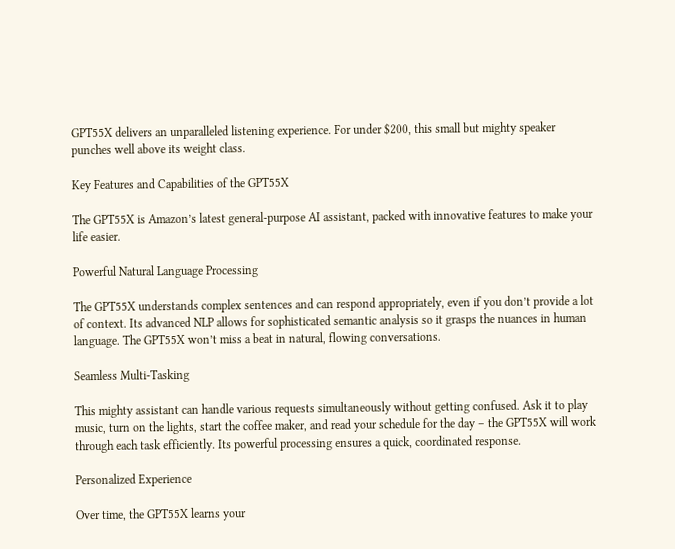GPT55X delivers an unparalleled listening experience. For under $200, this small but mighty speaker punches well above its weight class.

Key Features and Capabilities of the GPT55X

The GPT55X is Amazon’s latest general-purpose AI assistant, packed with innovative features to make your life easier.

Powerful Natural Language Processing

The GPT55X understands complex sentences and can respond appropriately, even if you don’t provide a lot of context. Its advanced NLP allows for sophisticated semantic analysis so it grasps the nuances in human language. The GPT55X won’t miss a beat in natural, flowing conversations.

Seamless Multi-Tasking

This mighty assistant can handle various requests simultaneously without getting confused. Ask it to play music, turn on the lights, start the coffee maker, and read your schedule for the day – the GPT55X will work through each task efficiently. Its powerful processing ensures a quick, coordinated response.

Personalized Experience

Over time, the GPT55X learns your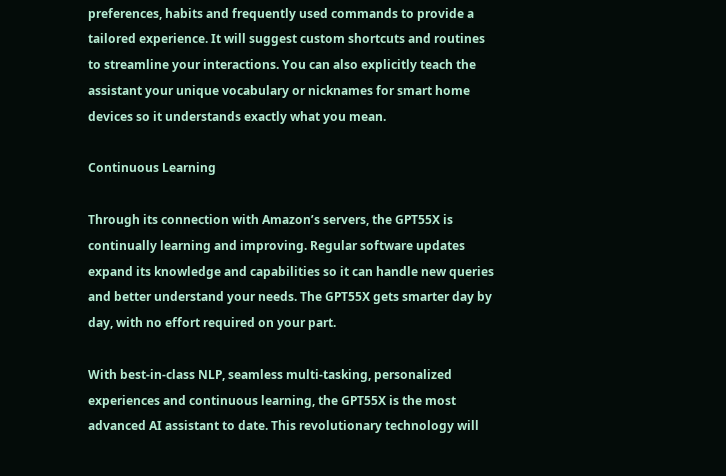preferences, habits and frequently used commands to provide a tailored experience. It will suggest custom shortcuts and routines to streamline your interactions. You can also explicitly teach the assistant your unique vocabulary or nicknames for smart home devices so it understands exactly what you mean.

Continuous Learning

Through its connection with Amazon’s servers, the GPT55X is continually learning and improving. Regular software updates expand its knowledge and capabilities so it can handle new queries and better understand your needs. The GPT55X gets smarter day by day, with no effort required on your part.

With best-in-class NLP, seamless multi-tasking, personalized experiences and continuous learning, the GPT55X is the most advanced AI assistant to date. This revolutionary technology will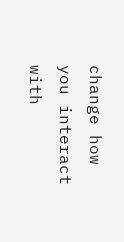change how you interact with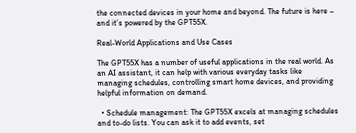the connected devices in your home and beyond. The future is here – and it’s powered by the GPT55X.

Real-World Applications and Use Cases

The GPT55X has a number of useful applications in the real world. As an AI assistant, it can help with various everyday tasks like managing schedules, controlling smart home devices, and providing helpful information on demand.

  • Schedule management: The GPT55X excels at managing schedules and to-do lists. You can ask it to add events, set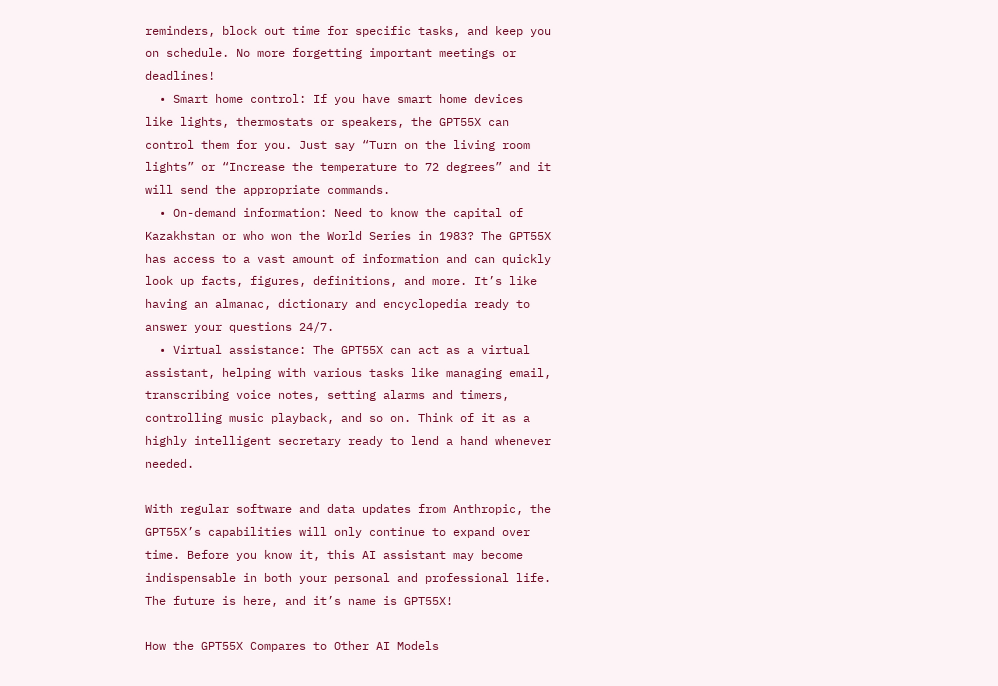reminders, block out time for specific tasks, and keep you on schedule. No more forgetting important meetings or deadlines!
  • Smart home control: If you have smart home devices like lights, thermostats or speakers, the GPT55X can control them for you. Just say “Turn on the living room lights” or “Increase the temperature to 72 degrees” and it will send the appropriate commands.
  • On-demand information: Need to know the capital of Kazakhstan or who won the World Series in 1983? The GPT55X has access to a vast amount of information and can quickly look up facts, figures, definitions, and more. It’s like having an almanac, dictionary and encyclopedia ready to answer your questions 24/7.
  • Virtual assistance: The GPT55X can act as a virtual assistant, helping with various tasks like managing email, transcribing voice notes, setting alarms and timers, controlling music playback, and so on. Think of it as a highly intelligent secretary ready to lend a hand whenever needed.

With regular software and data updates from Anthropic, the GPT55X’s capabilities will only continue to expand over time. Before you know it, this AI assistant may become indispensable in both your personal and professional life. The future is here, and it’s name is GPT55X!

How the GPT55X Compares to Other AI Models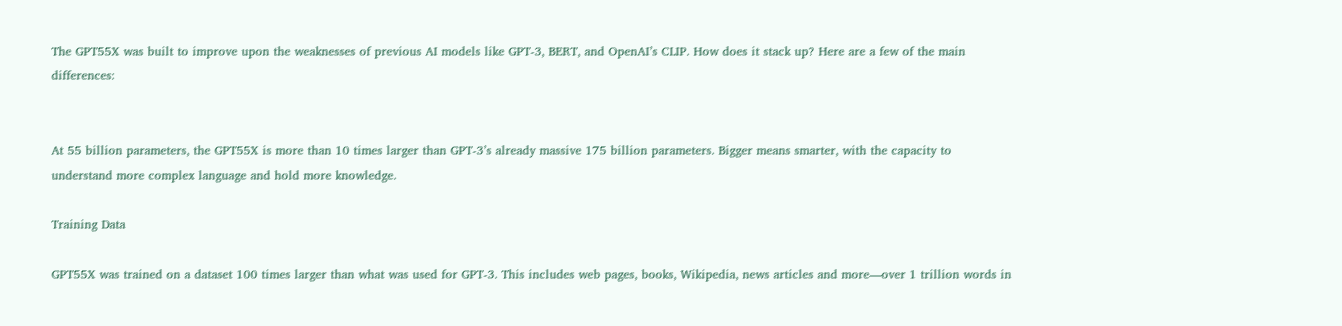The GPT55X was built to improve upon the weaknesses of previous AI models like GPT-3, BERT, and OpenAI’s CLIP. How does it stack up? Here are a few of the main differences:


At 55 billion parameters, the GPT55X is more than 10 times larger than GPT-3’s already massive 175 billion parameters. Bigger means smarter, with the capacity to understand more complex language and hold more knowledge.

Training Data

GPT55X was trained on a dataset 100 times larger than what was used for GPT-3. This includes web pages, books, Wikipedia, news articles and more—over 1 trillion words in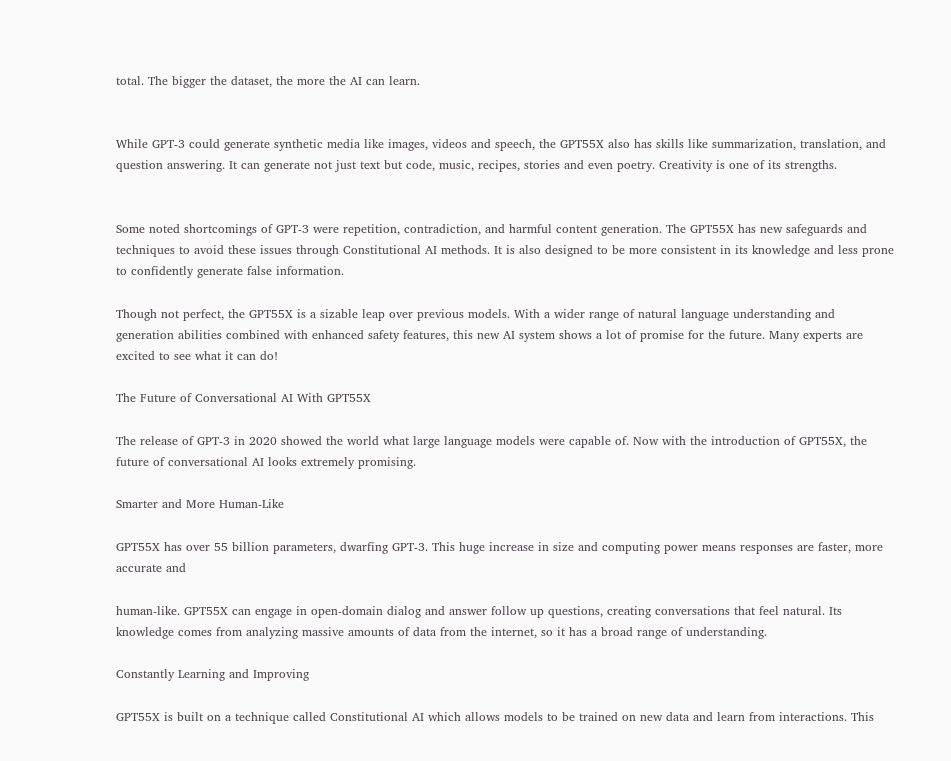total. The bigger the dataset, the more the AI can learn.


While GPT-3 could generate synthetic media like images, videos and speech, the GPT55X also has skills like summarization, translation, and question answering. It can generate not just text but code, music, recipes, stories and even poetry. Creativity is one of its strengths.


Some noted shortcomings of GPT-3 were repetition, contradiction, and harmful content generation. The GPT55X has new safeguards and techniques to avoid these issues through Constitutional AI methods. It is also designed to be more consistent in its knowledge and less prone to confidently generate false information.

Though not perfect, the GPT55X is a sizable leap over previous models. With a wider range of natural language understanding and generation abilities combined with enhanced safety features, this new AI system shows a lot of promise for the future. Many experts are excited to see what it can do!

The Future of Conversational AI With GPT55X

The release of GPT-3 in 2020 showed the world what large language models were capable of. Now with the introduction of GPT55X, the future of conversational AI looks extremely promising.

Smarter and More Human-Like

GPT55X has over 55 billion parameters, dwarfing GPT-3. This huge increase in size and computing power means responses are faster, more accurate and

human-like. GPT55X can engage in open-domain dialog and answer follow up questions, creating conversations that feel natural. Its knowledge comes from analyzing massive amounts of data from the internet, so it has a broad range of understanding.

Constantly Learning and Improving

GPT55X is built on a technique called Constitutional AI which allows models to be trained on new data and learn from interactions. This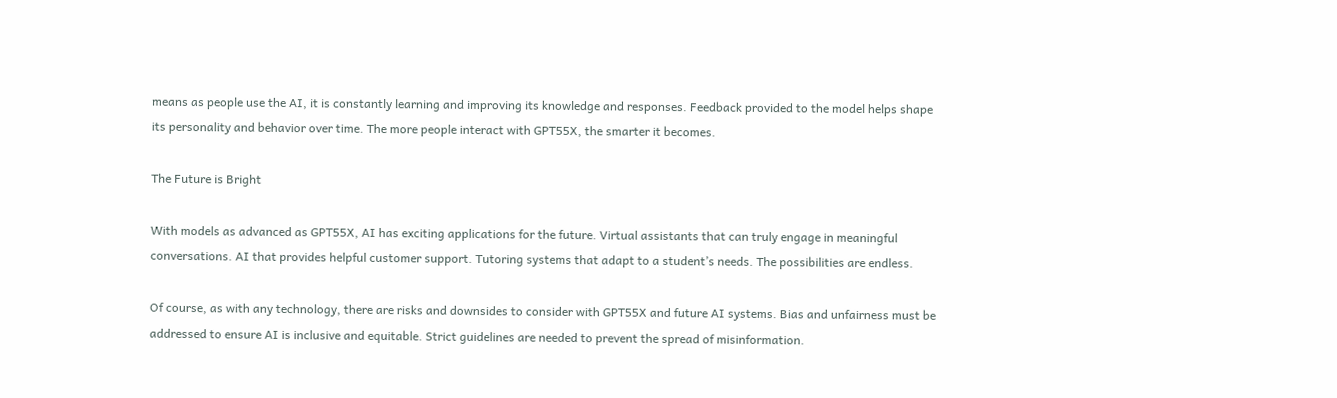means as people use the AI, it is constantly learning and improving its knowledge and responses. Feedback provided to the model helps shape its personality and behavior over time. The more people interact with GPT55X, the smarter it becomes.

The Future is Bright

With models as advanced as GPT55X, AI has exciting applications for the future. Virtual assistants that can truly engage in meaningful conversations. AI that provides helpful customer support. Tutoring systems that adapt to a student’s needs. The possibilities are endless.

Of course, as with any technology, there are risks and downsides to consider with GPT55X and future AI systems. Bias and unfairness must be addressed to ensure AI is inclusive and equitable. Strict guidelines are needed to prevent the spread of misinformation.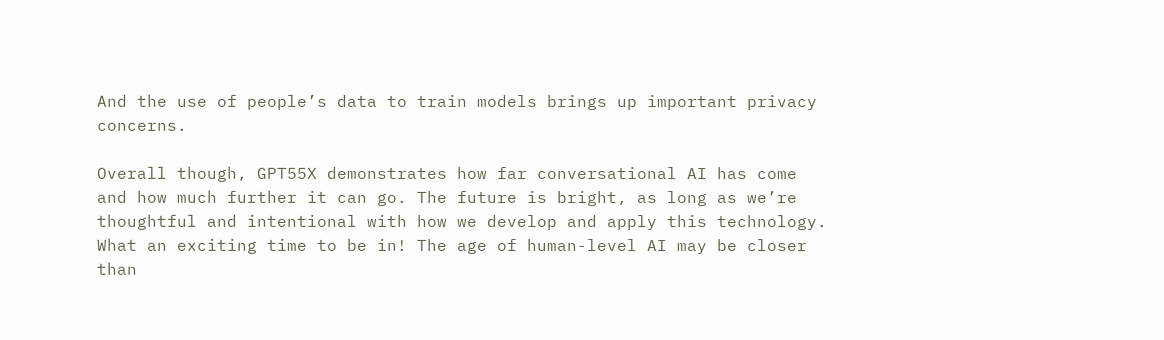And the use of people’s data to train models brings up important privacy concerns.

Overall though, GPT55X demonstrates how far conversational AI has come and how much further it can go. The future is bright, as long as we’re thoughtful and intentional with how we develop and apply this technology. What an exciting time to be in! The age of human-level AI may be closer than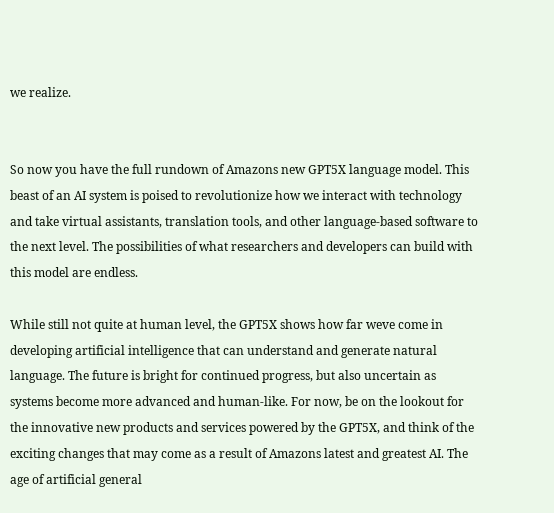we realize.


So now you have the full rundown of Amazons new GPT5X language model. This beast of an AI system is poised to revolutionize how we interact with technology and take virtual assistants, translation tools, and other language-based software to the next level. The possibilities of what researchers and developers can build with this model are endless.

While still not quite at human level, the GPT5X shows how far weve come in developing artificial intelligence that can understand and generate natural language. The future is bright for continued progress, but also uncertain as systems become more advanced and human-like. For now, be on the lookout for the innovative new products and services powered by the GPT5X, and think of the exciting changes that may come as a result of Amazons latest and greatest AI. The age of artificial general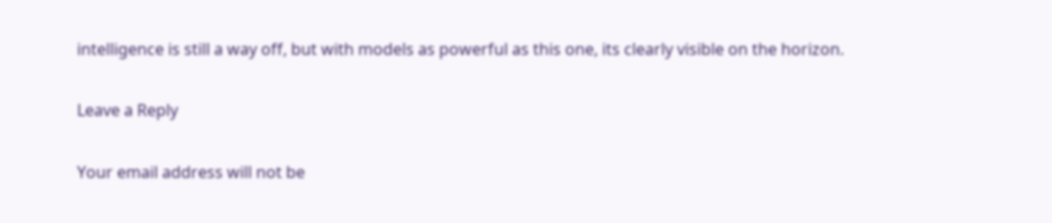intelligence is still a way off, but with models as powerful as this one, its clearly visible on the horizon.

Leave a Reply

Your email address will not be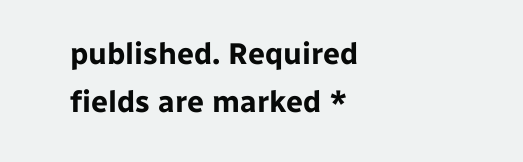published. Required fields are marked *